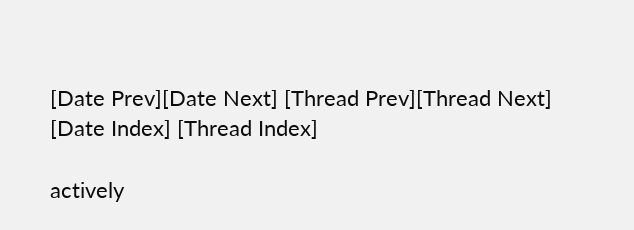[Date Prev][Date Next] [Thread Prev][Thread Next] [Date Index] [Thread Index]

actively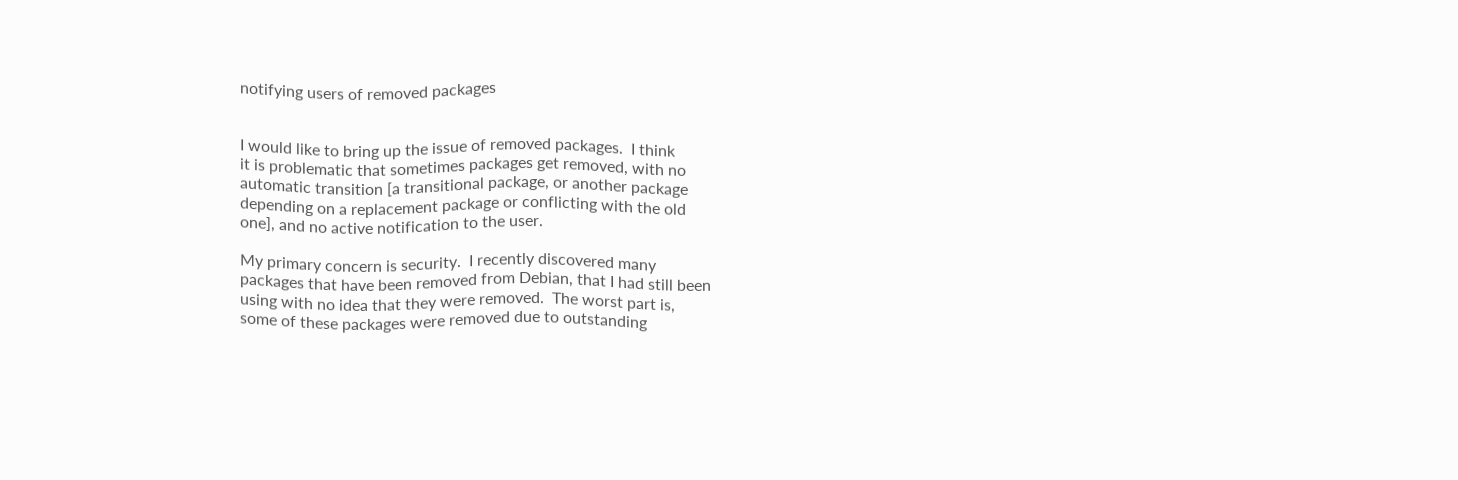notifying users of removed packages


I would like to bring up the issue of removed packages.  I think
it is problematic that sometimes packages get removed, with no
automatic transition [a transitional package, or another package
depending on a replacement package or conflicting with the old
one], and no active notification to the user.

My primary concern is security.  I recently discovered many
packages that have been removed from Debian, that I had still been
using with no idea that they were removed.  The worst part is,
some of these packages were removed due to outstanding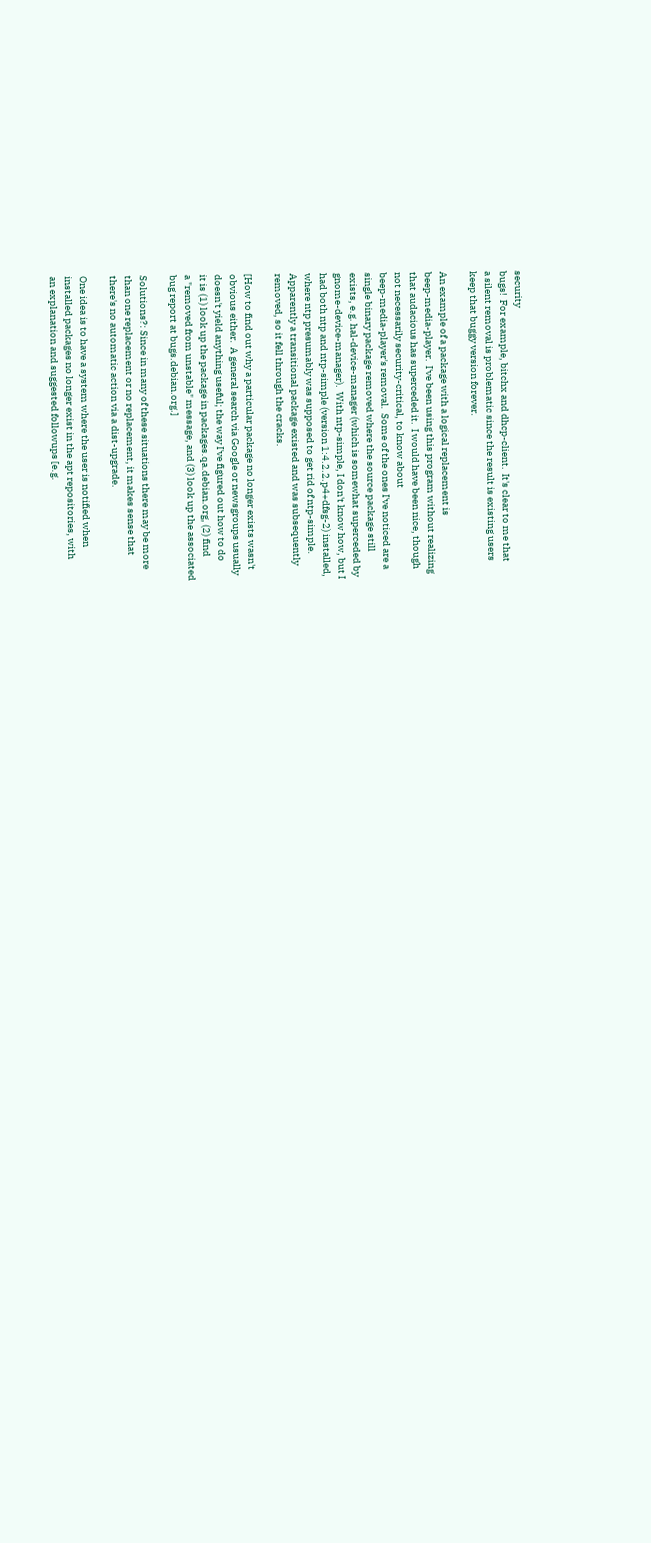security
bugs!  For example, bitchx and dhcp-client.  It's clear to me that
a silent removal is problematic since the result is existing users
keep that buggy version forever.

An example of a package with a logical replacement is
beep-media-player.  I've been using this program without realizing
that audacious has superceded it.  I would have been nice, though
not necessarily security-critical, to know about
beep-media-player's removal.  Some of the ones I've noticed are a
single binary package removed where the source package still
exists, e.g. hal-device-manager (which is somewhat superceded by
gnome-device-manager).  With ntp-simple, I don't know how, but I
had both ntp and ntp-simple (version 1:4.2.2.p4+dfsg-2) installed,
where ntp presumably was supposed to get rid of ntp-simple.
Apparently a transitional package existed and was subsequently
removed, so it fell through the cracks.

[How to find out why a particular package no longer exists wasn't
obvious either.  A general search via Google or newsgroups usually
doesn't yield anything useful; the way I've figured out how to do
it is (1) look up the package in packages.qa.debian.org, (2) find
a "removed from unstable" message, and (3) look up the associated
bug report at bugs.debian.org.]

Solutions?: Since in many of these situations there may be more
than one replacement or no replacement, it makes sense that
there's no automatic action via a dist-upgrade.

One idea is to have a system where the user is notified when
installed packages no longer exist in the apt repositories, with
an explanation and suggested followups [e.g.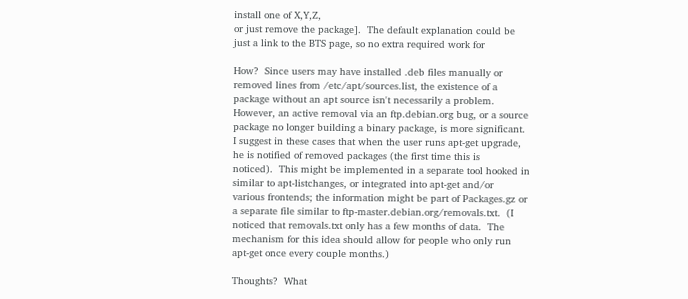install one of X,Y,Z,
or just remove the package].  The default explanation could be
just a link to the BTS page, so no extra required work for

How?  Since users may have installed .deb files manually or
removed lines from /etc/apt/sources.list, the existence of a
package without an apt source isn't necessarily a problem.
However, an active removal via an ftp.debian.org bug, or a source
package no longer building a binary package, is more significant.
I suggest in these cases that when the user runs apt-get upgrade,
he is notified of removed packages (the first time this is
noticed).  This might be implemented in a separate tool hooked in
similar to apt-listchanges, or integrated into apt-get and/or
various frontends; the information might be part of Packages.gz or
a separate file similar to ftp-master.debian.org/removals.txt.  (I
noticed that removals.txt only has a few months of data.  The
mechanism for this idea should allow for people who only run
apt-get once every couple months.)

Thoughts?  What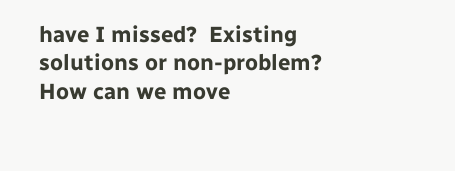have I missed?  Existing solutions or non-problem?
How can we move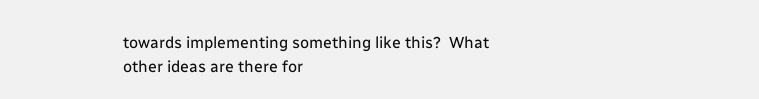towards implementing something like this?  What
other ideas are there for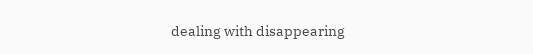dealing with disappearing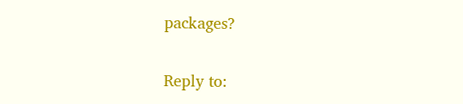packages?


Reply to: